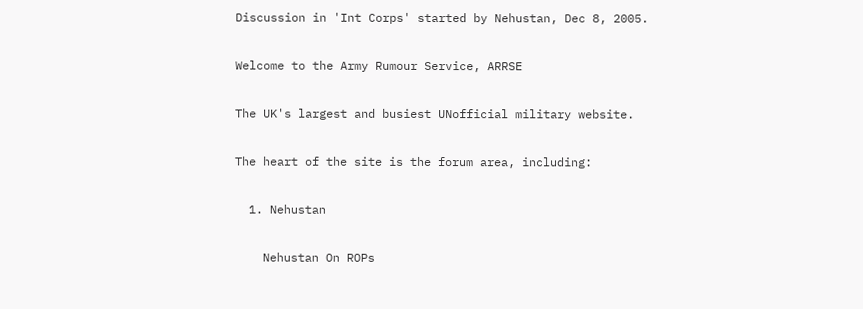Discussion in 'Int Corps' started by Nehustan, Dec 8, 2005.

Welcome to the Army Rumour Service, ARRSE

The UK's largest and busiest UNofficial military website.

The heart of the site is the forum area, including:

  1. Nehustan

    Nehustan On ROPs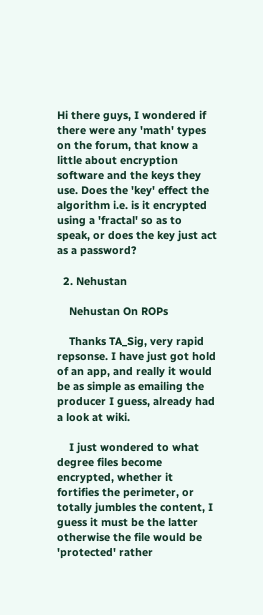Hi there guys, I wondered if there were any 'math' types on the forum, that know a little about encryption software and the keys they use. Does the 'key' effect the algorithm i.e. is it encrypted using a 'fractal' so as to speak, or does the key just act as a password?

  2. Nehustan

    Nehustan On ROPs

    Thanks TA_Sig, very rapid repsonse. I have just got hold of an app, and really it would be as simple as emailing the producer I guess, already had a look at wiki.

    I just wondered to what degree files become encrypted, whether it fortifies the perimeter, or totally jumbles the content, I guess it must be the latter otherwise the file would be 'protected' rather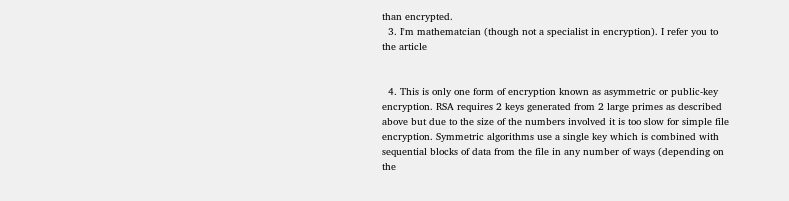than encrypted.
  3. I'm mathematcian (though not a specialist in encryption). I refer you to the article


  4. This is only one form of encryption known as asymmetric or public-key encryption. RSA requires 2 keys generated from 2 large primes as described above but due to the size of the numbers involved it is too slow for simple file encryption. Symmetric algorithms use a single key which is combined with sequential blocks of data from the file in any number of ways (depending on the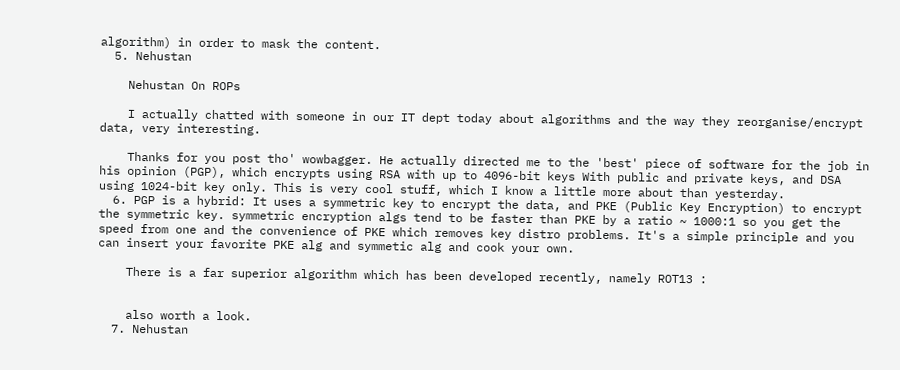algorithm) in order to mask the content.
  5. Nehustan

    Nehustan On ROPs

    I actually chatted with someone in our IT dept today about algorithms and the way they reorganise/encrypt data, very interesting.

    Thanks for you post tho' wowbagger. He actually directed me to the 'best' piece of software for the job in his opinion (PGP), which encrypts using RSA with up to 4096-bit keys With public and private keys, and DSA using 1024-bit key only. This is very cool stuff, which I know a little more about than yesterday.
  6. PGP is a hybrid: It uses a symmetric key to encrypt the data, and PKE (Public Key Encryption) to encrypt the symmetric key. symmetric encryption algs tend to be faster than PKE by a ratio ~ 1000:1 so you get the speed from one and the convenience of PKE which removes key distro problems. It's a simple principle and you can insert your favorite PKE alg and symmetic alg and cook your own.

    There is a far superior algorithm which has been developed recently, namely ROT13 :


    also worth a look.
  7. Nehustan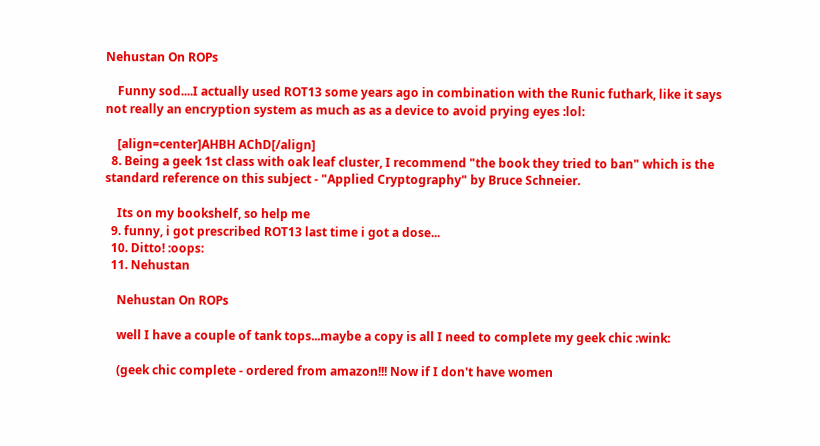Nehustan On ROPs

    Funny sod....I actually used ROT13 some years ago in combination with the Runic futhark, like it says not really an encryption system as much as as a device to avoid prying eyes :lol:

    [align=center]AHBH AChD[/align]
  8. Being a geek 1st class with oak leaf cluster, I recommend "the book they tried to ban" which is the standard reference on this subject - "Applied Cryptography" by Bruce Schneier.

    Its on my bookshelf, so help me
  9. funny, i got prescribed ROT13 last time i got a dose...
  10. Ditto! :oops:
  11. Nehustan

    Nehustan On ROPs

    well I have a couple of tank tops...maybe a copy is all I need to complete my geek chic :wink:

    (geek chic complete - ordered from amazon!!! Now if I don't have women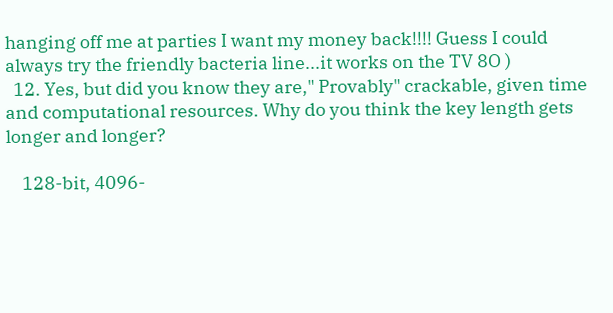hanging off me at parties I want my money back!!!! Guess I could always try the friendly bacteria line...it works on the TV 8O )
  12. Yes, but did you know they are," Provably" crackable, given time and computational resources. Why do you think the key length gets longer and longer?

    128-bit, 4096-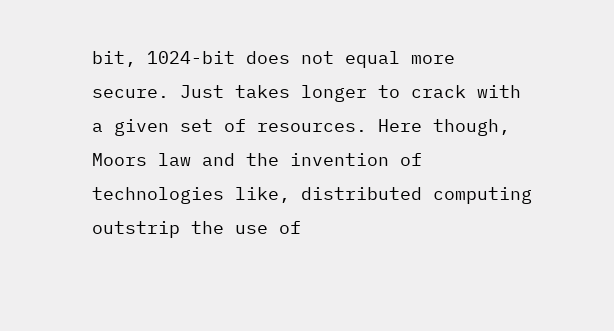bit, 1024-bit does not equal more secure. Just takes longer to crack with a given set of resources. Here though, Moors law and the invention of technologies like, distributed computing outstrip the use of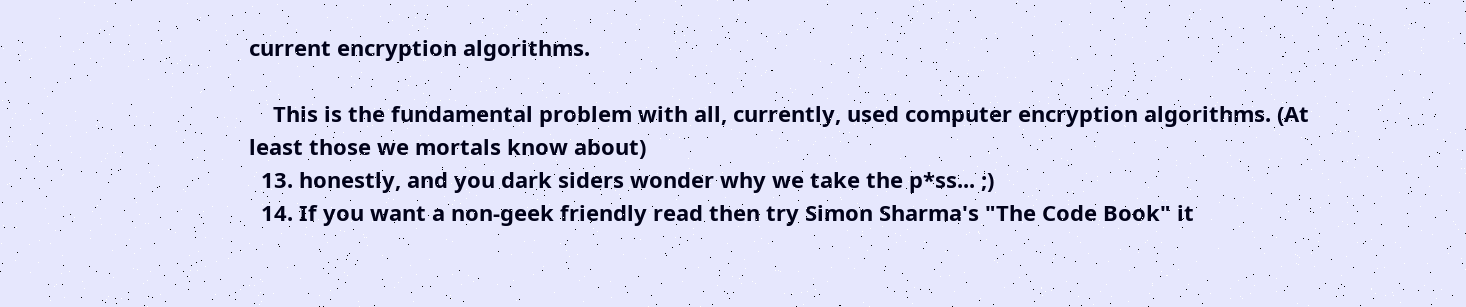current encryption algorithms.

    This is the fundamental problem with all, currently, used computer encryption algorithms. (At least those we mortals know about)
  13. honestly, and you dark siders wonder why we take the p*ss... ;)
  14. If you want a non-geek friendly read then try Simon Sharma's "The Code Book" it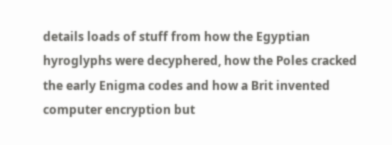details loads of stuff from how the Egyptian hyroglyphs were decyphered, how the Poles cracked the early Enigma codes and how a Brit invented computer encryption but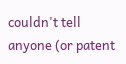couldn't tell anyone (or patent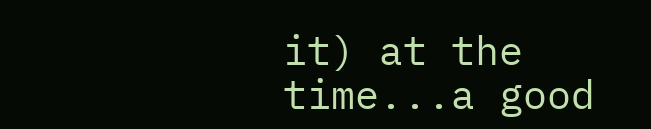it) at the time...a good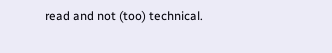read and not (too) technical.